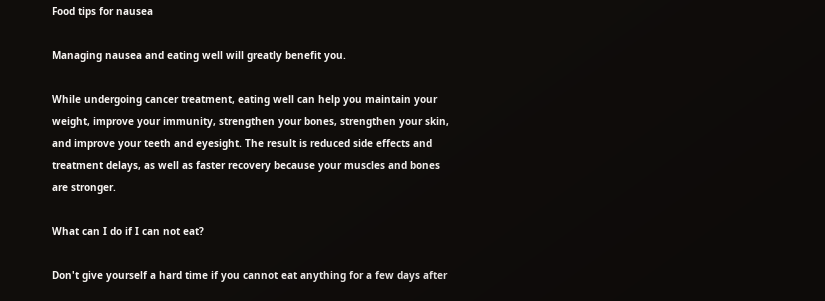Food tips for nausea

Managing nausea and eating well will greatly benefit you.

While undergoing cancer treatment, eating well can help you maintain your weight, improve your immunity, strengthen your bones, strengthen your skin, and improve your teeth and eyesight. The result is reduced side effects and treatment delays, as well as faster recovery because your muscles and bones are stronger.

What can I do if I can not eat?

Don't give yourself a hard time if you cannot eat anything for a few days after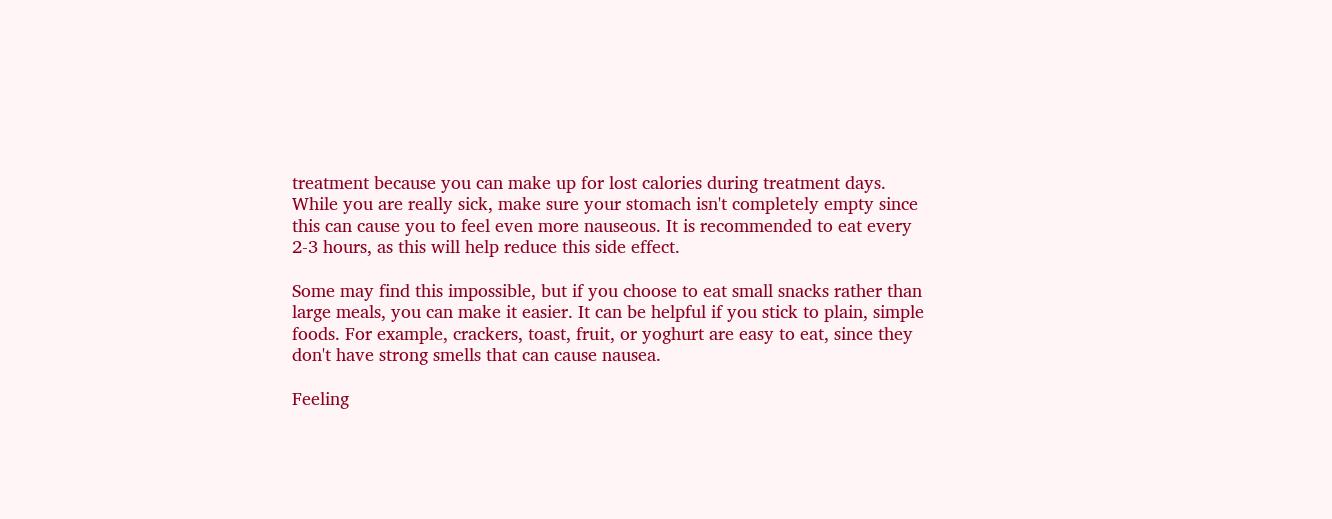treatment because you can make up for lost calories during treatment days. While you are really sick, make sure your stomach isn't completely empty since this can cause you to feel even more nauseous. It is recommended to eat every 2-3 hours, as this will help reduce this side effect.

Some may find this impossible, but if you choose to eat small snacks rather than large meals, you can make it easier. It can be helpful if you stick to plain, simple foods. For example, crackers, toast, fruit, or yoghurt are easy to eat, since they don't have strong smells that can cause nausea.

Feeling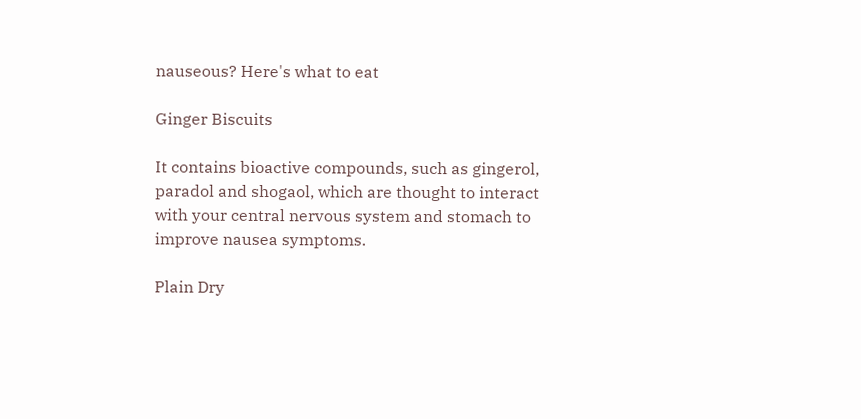nauseous? Here's what to eat

Ginger Biscuits

It contains bioactive compounds, such as gingerol, paradol and shogaol, which are thought to interact with your central nervous system and stomach to improve nausea symptoms.

Plain Dry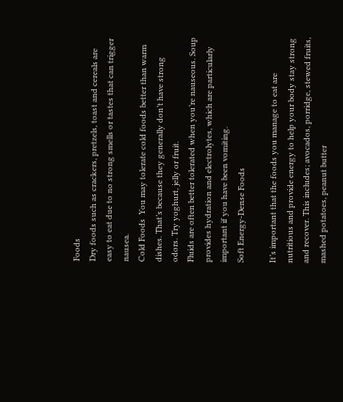Foods
Dry foods such as crackers, pretzels, toast and cereals are easy to eat due to no strong smells or tastes that can trigger nausea.
Cold Foods  You may tolerate cold foods better than warm dishes. That’s because they generally don’t have strong odors. Try yoghurt, jelly or fruit.
Fluids are often better tolerated when you’re nauseous. Soup provides hydration and electrolytes, which are particularly important if you have been vomiting.
Soft Energy-Dense Foods

It’s important that the foods you manage to eat are nutritious and provide energy to help your body stay strong and recover. This includes; avocados, porridge, stewed fruits, mashed potatoes, peanut butter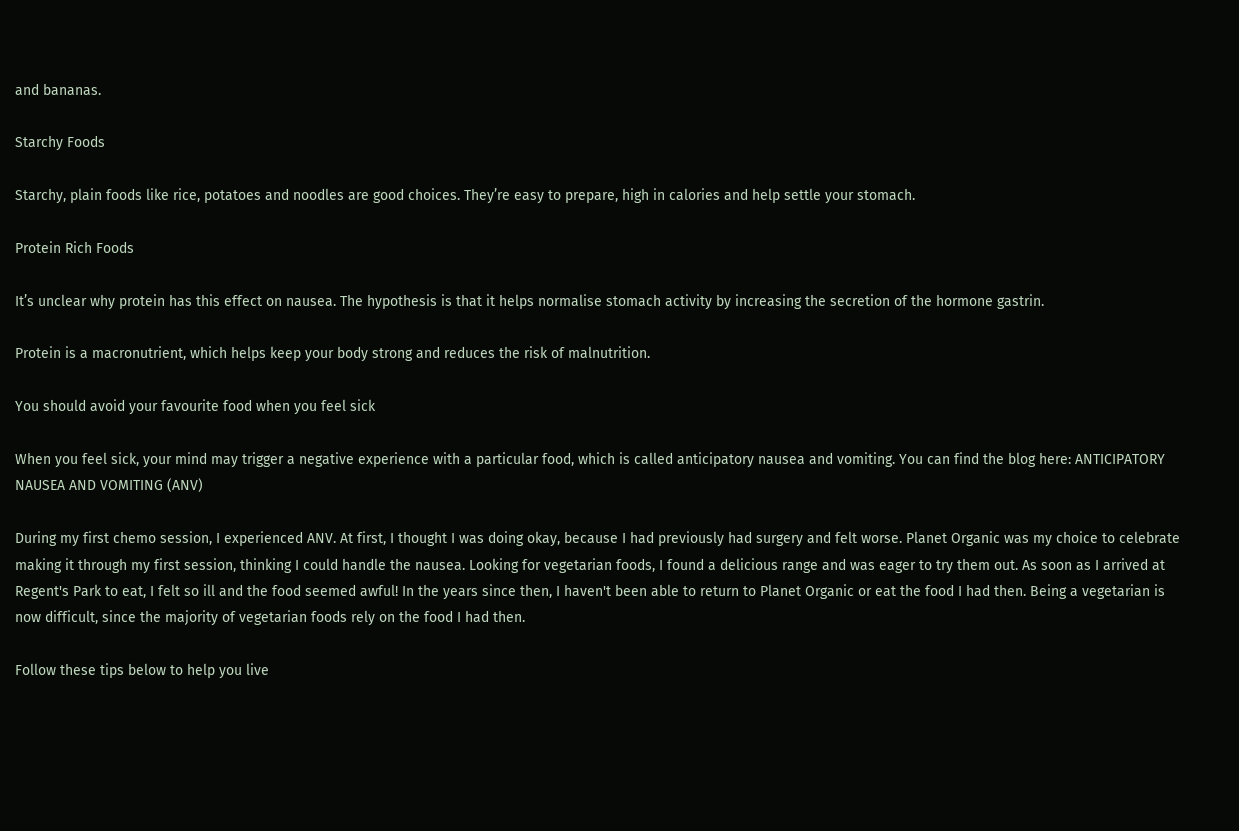and bananas.

Starchy Foods

Starchy, plain foods like rice, potatoes and noodles are good choices. They’re easy to prepare, high in calories and help settle your stomach.

Protein Rich Foods

It’s unclear why protein has this effect on nausea. The hypothesis is that it helps normalise stomach activity by increasing the secretion of the hormone gastrin.

Protein is a macronutrient, which helps keep your body strong and reduces the risk of malnutrition.

You should avoid your favourite food when you feel sick

When you feel sick, your mind may trigger a negative experience with a particular food, which is called anticipatory nausea and vomiting. You can find the blog here: ANTICIPATORY NAUSEA AND VOMITING (ANV)

During my first chemo session, I experienced ANV. At first, I thought I was doing okay, because I had previously had surgery and felt worse. Planet Organic was my choice to celebrate making it through my first session, thinking I could handle the nausea. Looking for vegetarian foods, I found a delicious range and was eager to try them out. As soon as I arrived at Regent's Park to eat, I felt so ill and the food seemed awful! In the years since then, I haven't been able to return to Planet Organic or eat the food I had then. Being a vegetarian is now difficult, since the majority of vegetarian foods rely on the food I had then.

Follow these tips below to help you live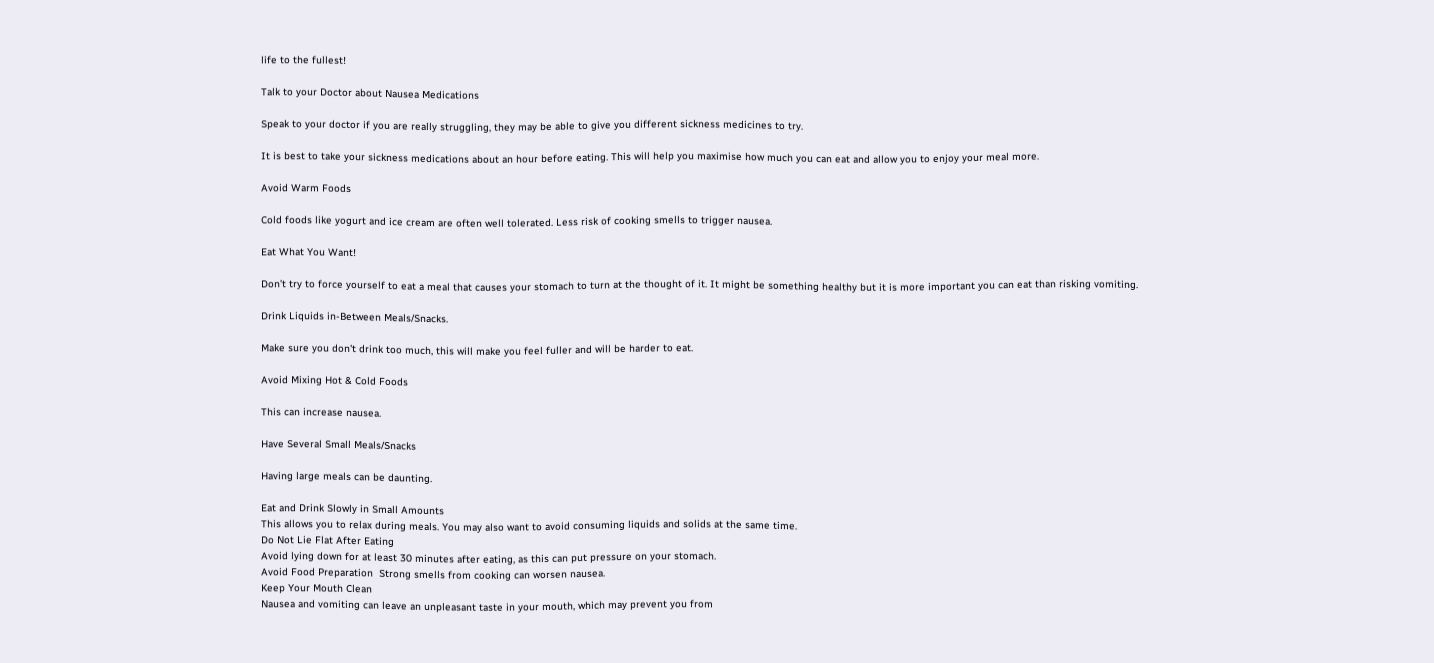life to the fullest!

Talk to your Doctor about Nausea Medications

Speak to your doctor if you are really struggling, they may be able to give you different sickness medicines to try.

It is best to take your sickness medications about an hour before eating. This will help you maximise how much you can eat and allow you to enjoy your meal more.

Avoid Warm Foods

Cold foods like yogurt and ice cream are often well tolerated. Less risk of cooking smells to trigger nausea.

Eat What You Want!

Don’t try to force yourself to eat a meal that causes your stomach to turn at the thought of it. It might be something healthy but it is more important you can eat than risking vomiting.

Drink Liquids in-Between Meals/Snacks.

Make sure you don't drink too much, this will make you feel fuller and will be harder to eat.

Avoid Mixing Hot & Cold Foods

This can increase nausea.

Have Several Small Meals/Snacks

Having large meals can be daunting.

Eat and Drink Slowly in Small Amounts
This allows you to relax during meals. You may also want to avoid consuming liquids and solids at the same time.
Do Not Lie Flat After Eating
Avoid lying down for at least 30 minutes after eating, as this can put pressure on your stomach.
Avoid Food Preparation  Strong smells from cooking can worsen nausea.
Keep Your Mouth Clean
Nausea and vomiting can leave an unpleasant taste in your mouth, which may prevent you from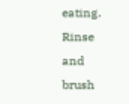eating. Rinse and brush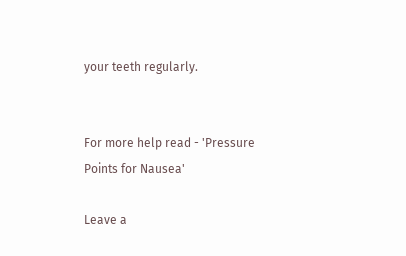your teeth regularly.


For more help read - 'Pressure Points for Nausea'

Leave a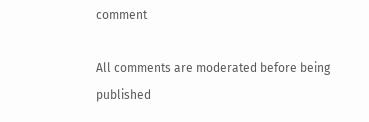comment

All comments are moderated before being published